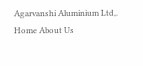Agarvanshi Aluminium Ltd,.
Home About Us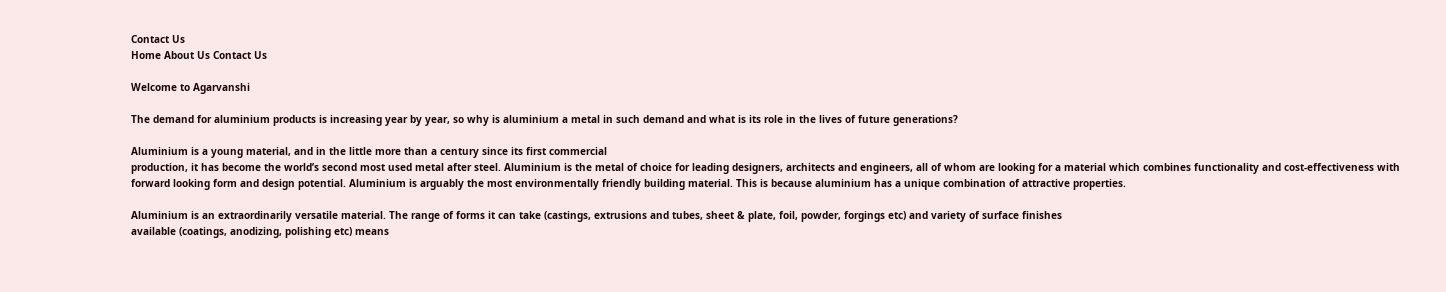Contact Us
Home About Us Contact Us

Welcome to Agarvanshi

The demand for aluminium products is increasing year by year, so why is aluminium a metal in such demand and what is its role in the lives of future generations?

Aluminium is a young material, and in the little more than a century since its first commercial
production, it has become the world’s second most used metal after steel. Aluminium is the metal of choice for leading designers, architects and engineers, all of whom are looking for a material which combines functionality and cost-effectiveness with forward looking form and design potential. Aluminium is arguably the most environmentally friendly building material. This is because aluminium has a unique combination of attractive properties.

Aluminium is an extraordinarily versatile material. The range of forms it can take (castings, extrusions and tubes, sheet & plate, foil, powder, forgings etc) and variety of surface finishes
available (coatings, anodizing, polishing etc) means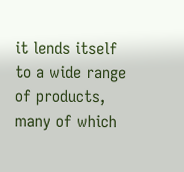it lends itself to a wide range of products, many of which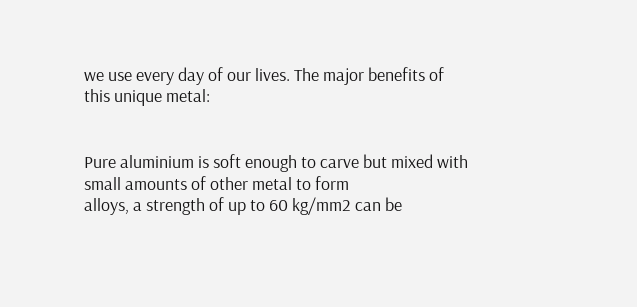we use every day of our lives. The major benefits of this unique metal:


Pure aluminium is soft enough to carve but mixed with small amounts of other metal to form
alloys, a strength of up to 60 kg/mm2 can be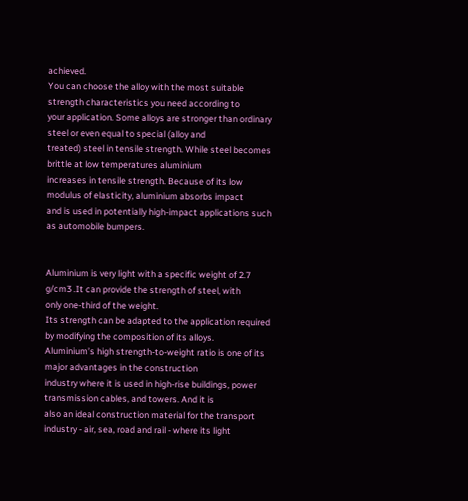achieved.
You can choose the alloy with the most suitable strength characteristics you need according to
your application. Some alloys are stronger than ordinary steel or even equal to special (alloy and
treated) steel in tensile strength. While steel becomes brittle at low temperatures aluminium
increases in tensile strength. Because of its low modulus of elasticity, aluminium absorbs impact
and is used in potentially high-impact applications such as automobile bumpers.


Aluminium is very light with a specific weight of 2.7 g/cm3 .It can provide the strength of steel, with
only one-third of the weight.
Its strength can be adapted to the application required by modifying the composition of its alloys.
Aluminium’s high strength-to-weight ratio is one of its major advantages in the construction
industry where it is used in high-rise buildings, power transmission cables, and towers. And it is
also an ideal construction material for the transport industry - air, sea, road and rail - where its light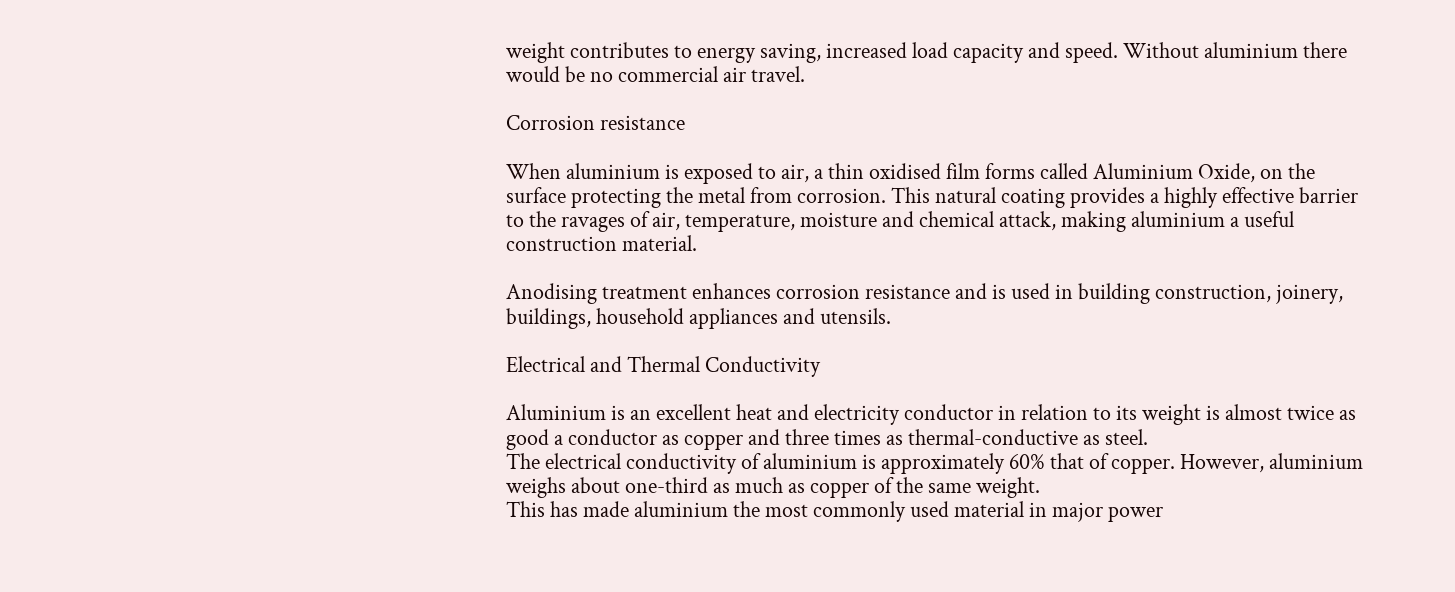weight contributes to energy saving, increased load capacity and speed. Without aluminium there
would be no commercial air travel.

Corrosion resistance

When aluminium is exposed to air, a thin oxidised film forms called Aluminium Oxide, on the
surface protecting the metal from corrosion. This natural coating provides a highly effective barrier
to the ravages of air, temperature, moisture and chemical attack, making aluminium a useful
construction material.

Anodising treatment enhances corrosion resistance and is used in building construction, joinery,
buildings, household appliances and utensils.

Electrical and Thermal Conductivity

Aluminium is an excellent heat and electricity conductor in relation to its weight is almost twice as
good a conductor as copper and three times as thermal-conductive as steel.
The electrical conductivity of aluminium is approximately 60% that of copper. However, aluminium
weighs about one-third as much as copper of the same weight.
This has made aluminium the most commonly used material in major power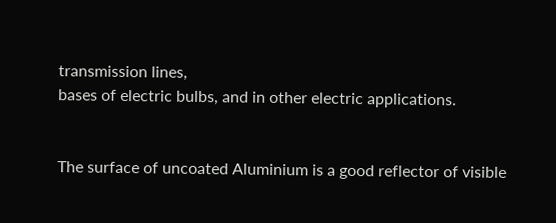transmission lines,
bases of electric bulbs, and in other electric applications.


The surface of uncoated Aluminium is a good reflector of visible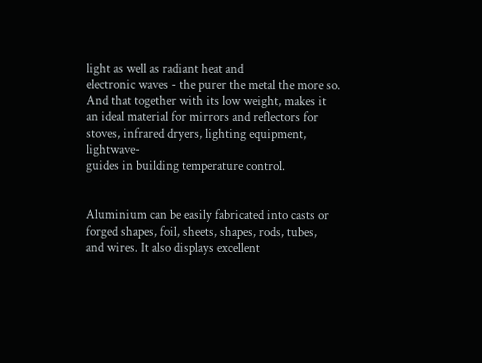light as well as radiant heat and
electronic waves - the purer the metal the more so. And that together with its low weight, makes it
an ideal material for mirrors and reflectors for stoves, infrared dryers, lighting equipment, lightwave-
guides in building temperature control.


Aluminium can be easily fabricated into casts or forged shapes, foil, sheets, shapes, rods, tubes,
and wires. It also displays excellent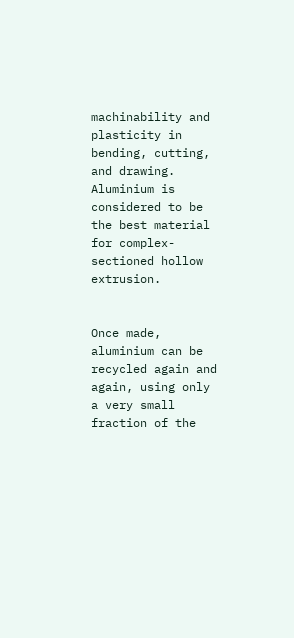machinability and plasticity in bending, cutting, and drawing.
Aluminium is considered to be the best material for complex-sectioned hollow extrusion.


Once made, aluminium can be recycled again and again, using only a very small fraction of the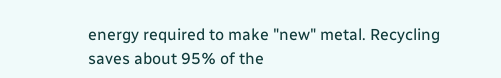energy required to make "new" metal. Recycling saves about 95% of the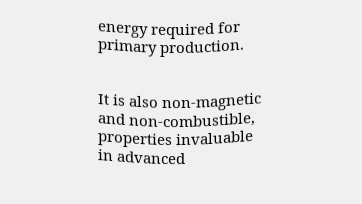energy required for
primary production.


It is also non-magnetic and non-combustible, properties invaluable in advanced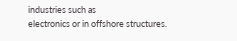industries such as
electronics or in offshore structures.